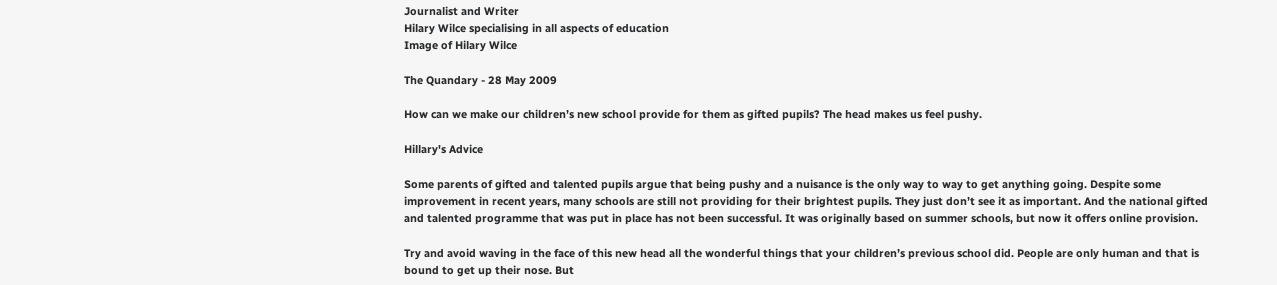Journalist and Writer
Hilary Wilce specialising in all aspects of education
Image of Hilary Wilce

The Quandary - 28 May 2009

How can we make our children’s new school provide for them as gifted pupils? The head makes us feel pushy.

Hillary's Advice

Some parents of gifted and talented pupils argue that being pushy and a nuisance is the only way to way to get anything going. Despite some improvement in recent years, many schools are still not providing for their brightest pupils. They just don’t see it as important. And the national gifted and talented programme that was put in place has not been successful. It was originally based on summer schools, but now it offers online provision.

Try and avoid waving in the face of this new head all the wonderful things that your children’s previous school did. People are only human and that is bound to get up their nose. But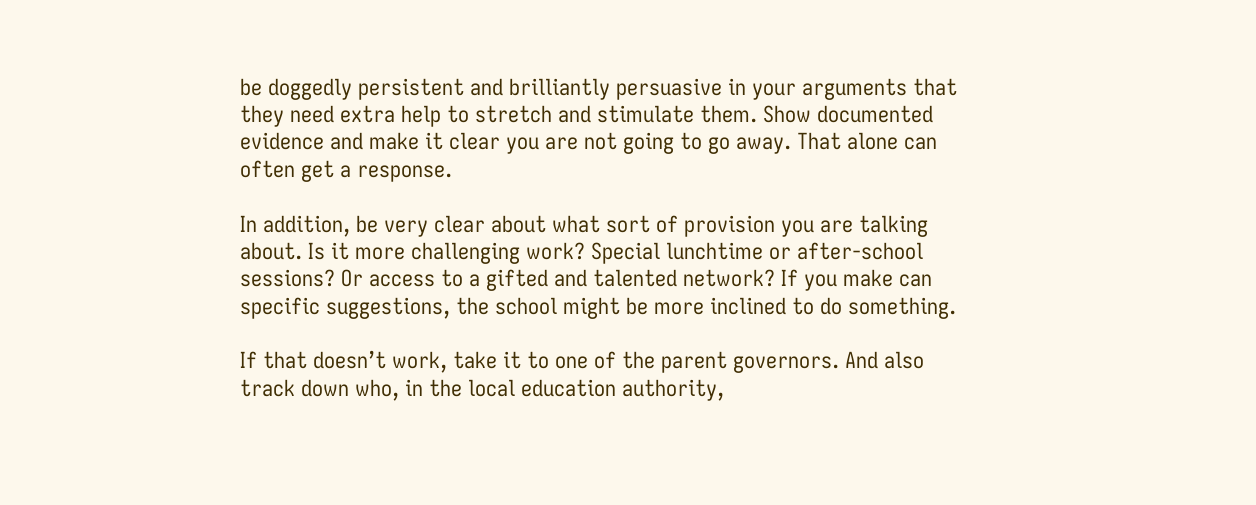be doggedly persistent and brilliantly persuasive in your arguments that they need extra help to stretch and stimulate them. Show documented evidence and make it clear you are not going to go away. That alone can often get a response.

In addition, be very clear about what sort of provision you are talking about. Is it more challenging work? Special lunchtime or after-school sessions? Or access to a gifted and talented network? If you make can specific suggestions, the school might be more inclined to do something.

If that doesn’t work, take it to one of the parent governors. And also track down who, in the local education authority,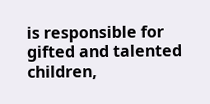is responsible for gifted and talented children,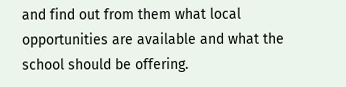and find out from them what local opportunities are available and what the school should be offering.